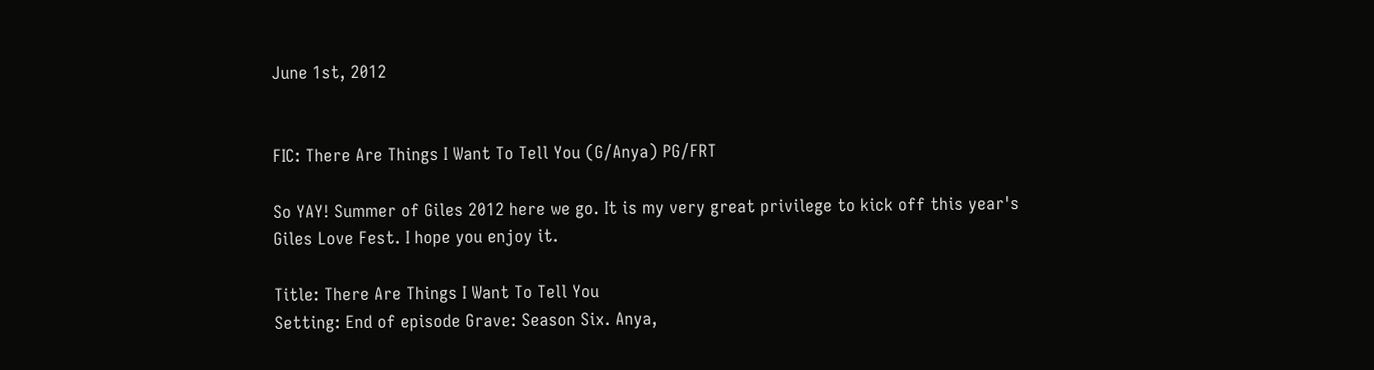June 1st, 2012


FIC: There Are Things I Want To Tell You (G/Anya) PG/FRT

So YAY! Summer of Giles 2012 here we go. It is my very great privilege to kick off this year's Giles Love Fest. I hope you enjoy it.

Title: There Are Things I Want To Tell You
Setting: End of episode Grave: Season Six. Anya,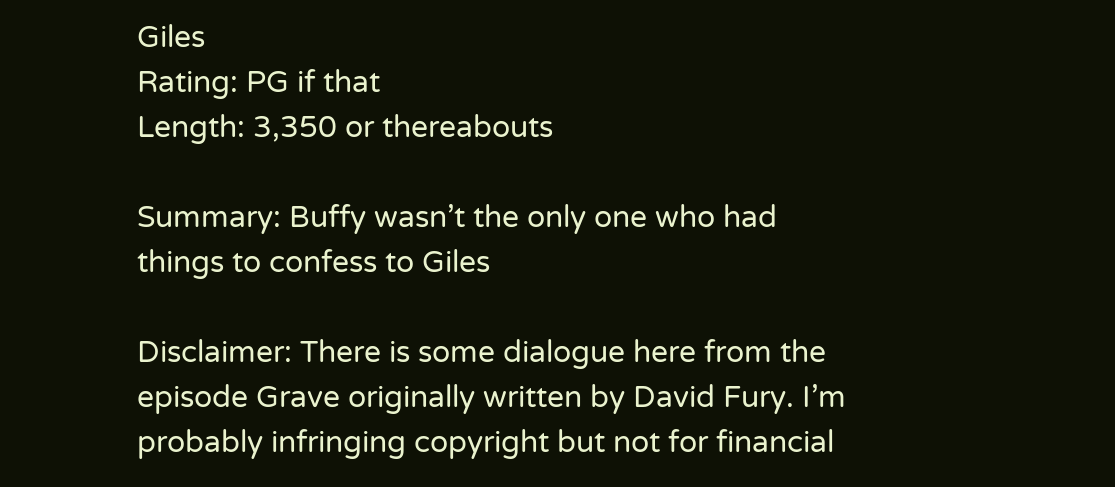Giles
Rating: PG if that
Length: 3,350 or thereabouts

Summary: Buffy wasn’t the only one who had things to confess to Giles

Disclaimer: There is some dialogue here from the episode Grave originally written by David Fury. I’m probably infringing copyright but not for financial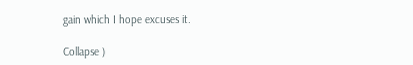gain which I hope excuses it.

Collapse )